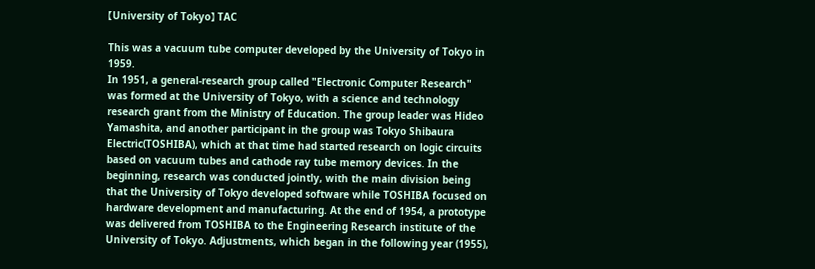【University of Tokyo】 TAC

This was a vacuum tube computer developed by the University of Tokyo in 1959.
In 1951, a general-research group called "Electronic Computer Research" was formed at the University of Tokyo, with a science and technology research grant from the Ministry of Education. The group leader was Hideo Yamashita, and another participant in the group was Tokyo Shibaura Electric(TOSHIBA), which at that time had started research on logic circuits based on vacuum tubes and cathode ray tube memory devices. In the beginning, research was conducted jointly, with the main division being that the University of Tokyo developed software while TOSHIBA focused on hardware development and manufacturing. At the end of 1954, a prototype was delivered from TOSHIBA to the Engineering Research institute of the University of Tokyo. Adjustments, which began in the following year (1955),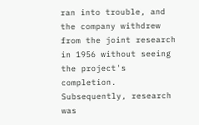ran into trouble, and the company withdrew from the joint research in 1956 without seeing the project's completion. Subsequently, research was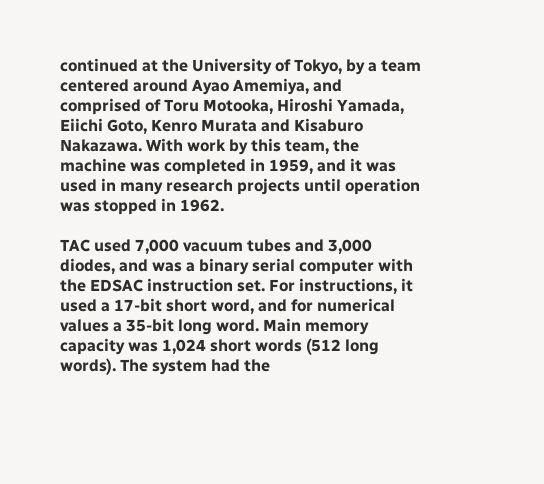continued at the University of Tokyo, by a team centered around Ayao Amemiya, and comprised of Toru Motooka, Hiroshi Yamada, Eiichi Goto, Kenro Murata and Kisaburo Nakazawa. With work by this team, the machine was completed in 1959, and it was used in many research projects until operation was stopped in 1962.

TAC used 7,000 vacuum tubes and 3,000 diodes, and was a binary serial computer with the EDSAC instruction set. For instructions, it used a 17-bit short word, and for numerical values a 35-bit long word. Main memory capacity was 1,024 short words (512 long words). The system had the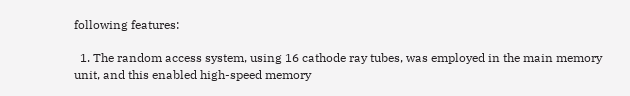following features:

  1. The random access system, using 16 cathode ray tubes, was employed in the main memory unit, and this enabled high-speed memory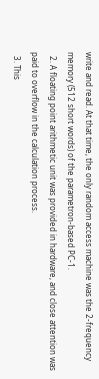write and read. At that time, the only random access machine was the 2-frequency memory (512 short words) of the parametron-based PC-1.
  2. A floating point arithmetic unit was provided in hardware, and close attention was paid to overflow in the calculation process.
  3. This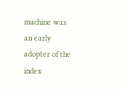machine was an early adopter of the index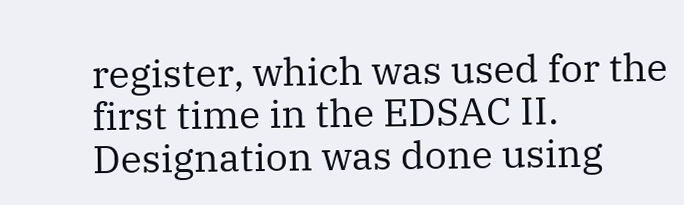register, which was used for the first time in the EDSAC II. Designation was done using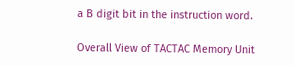a B digit bit in the instruction word.

Overall View of TACTAC Memory Unit